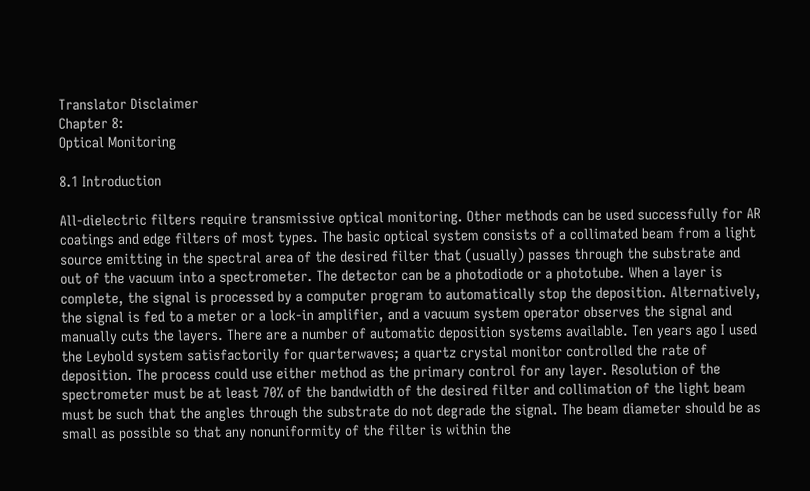Translator Disclaimer
Chapter 8:
Optical Monitoring

8.1 Introduction

All-dielectric filters require transmissive optical monitoring. Other methods can be used successfully for AR coatings and edge filters of most types. The basic optical system consists of a collimated beam from a light source emitting in the spectral area of the desired filter that (usually) passes through the substrate and out of the vacuum into a spectrometer. The detector can be a photodiode or a phototube. When a layer is complete, the signal is processed by a computer program to automatically stop the deposition. Alternatively, the signal is fed to a meter or a lock-in amplifier, and a vacuum system operator observes the signal and manually cuts the layers. There are a number of automatic deposition systems available. Ten years ago I used the Leybold system satisfactorily for quarterwaves; a quartz crystal monitor controlled the rate of deposition. The process could use either method as the primary control for any layer. Resolution of the spectrometer must be at least 70% of the bandwidth of the desired filter and collimation of the light beam must be such that the angles through the substrate do not degrade the signal. The beam diameter should be as small as possible so that any nonuniformity of the filter is within the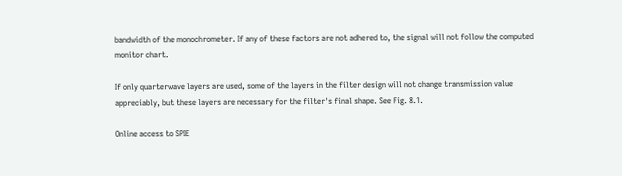bandwidth of the monochrometer. If any of these factors are not adhered to, the signal will not follow the computed monitor chart.

If only quarterwave layers are used, some of the layers in the filter design will not change transmission value appreciably, but these layers are necessary for the filter's final shape. See Fig. 8.1.

Online access to SPIE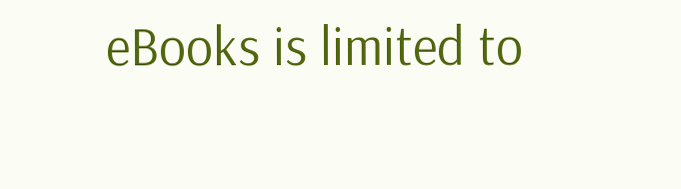eBooks is limited to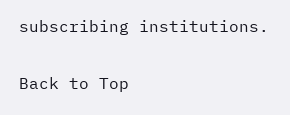subscribing institutions.

Back to Top